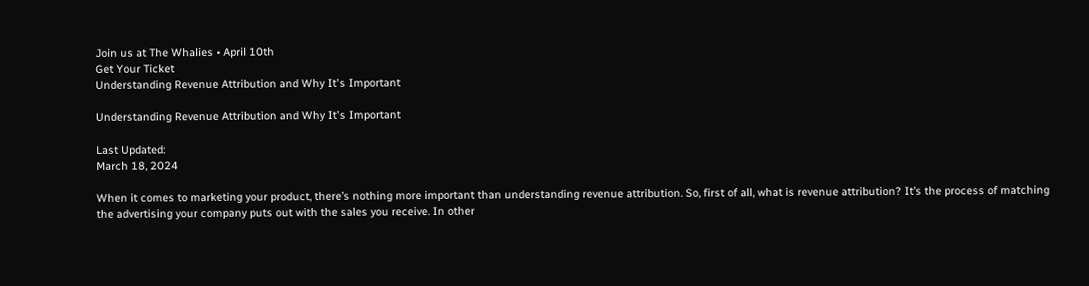Join us at The Whalies • April 10th
Get Your Ticket
Understanding Revenue Attribution and Why It's Important

Understanding Revenue Attribution and Why It's Important

Last Updated:
March 18, 2024

When it comes to marketing your product, there’s nothing more important than understanding revenue attribution. So, first of all, what is revenue attribution? It’s the process of matching the advertising your company puts out with the sales you receive. In other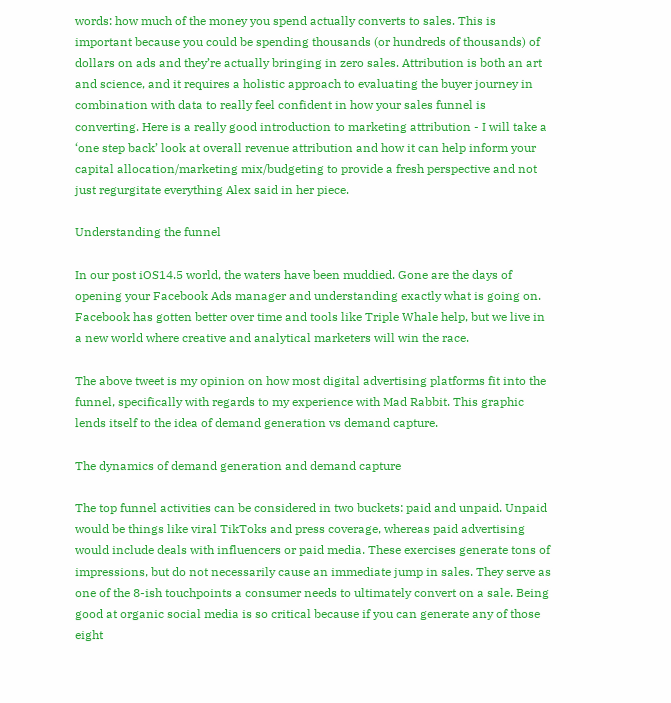words: how much of the money you spend actually converts to sales. This is important because you could be spending thousands (or hundreds of thousands) of dollars on ads and they’re actually bringing in zero sales. Attribution is both an art and science, and it requires a holistic approach to evaluating the buyer journey in combination with data to really feel confident in how your sales funnel is converting. Here is a really good introduction to marketing attribution - I will take a ‘one step back’ look at overall revenue attribution and how it can help inform your capital allocation/marketing mix/budgeting to provide a fresh perspective and not just regurgitate everything Alex said in her piece.

Understanding the funnel

In our post iOS14.5 world, the waters have been muddied. Gone are the days of opening your Facebook Ads manager and understanding exactly what is going on. Facebook has gotten better over time and tools like Triple Whale help, but we live in a new world where creative and analytical marketers will win the race.

The above tweet is my opinion on how most digital advertising platforms fit into the funnel, specifically with regards to my experience with Mad Rabbit. This graphic lends itself to the idea of demand generation vs demand capture.

The dynamics of demand generation and demand capture

The top funnel activities can be considered in two buckets: paid and unpaid. Unpaid would be things like viral TikToks and press coverage, whereas paid advertising would include deals with influencers or paid media. These exercises generate tons of impressions, but do not necessarily cause an immediate jump in sales. They serve as one of the 8-ish touchpoints a consumer needs to ultimately convert on a sale. Being good at organic social media is so critical because if you can generate any of those eight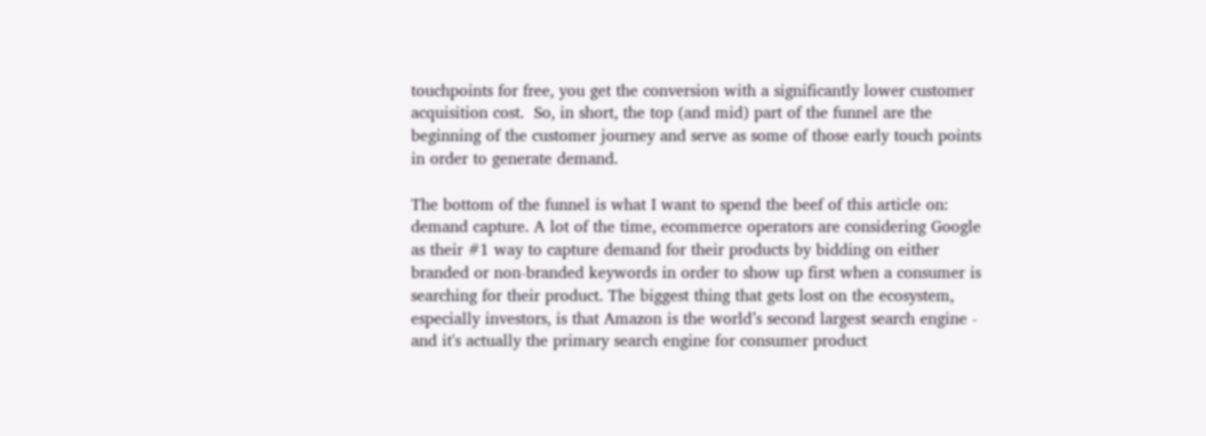touchpoints for free, you get the conversion with a significantly lower customer acquisition cost.  So, in short, the top (and mid) part of the funnel are the beginning of the customer journey and serve as some of those early touch points in order to generate demand.

The bottom of the funnel is what I want to spend the beef of this article on: demand capture. A lot of the time, ecommerce operators are considering Google as their #1 way to capture demand for their products by bidding on either branded or non-branded keywords in order to show up first when a consumer is searching for their product. The biggest thing that gets lost on the ecosystem, especially investors, is that Amazon is the world’s second largest search engine - and it's actually the primary search engine for consumer product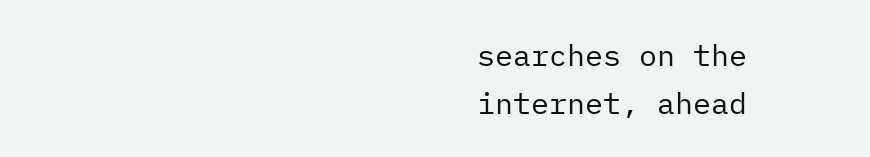searches on the internet, ahead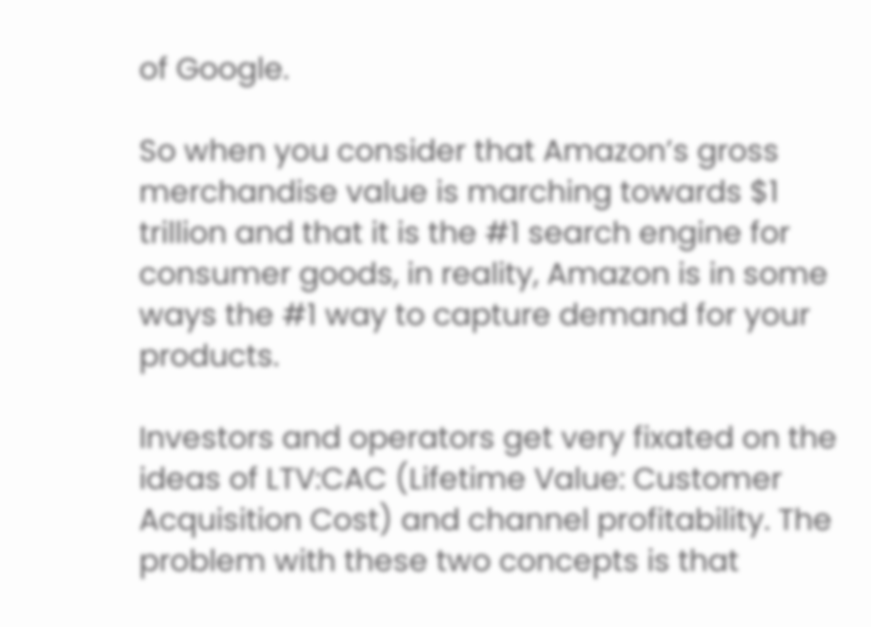of Google.

So when you consider that Amazon’s gross merchandise value is marching towards $1 trillion and that it is the #1 search engine for consumer goods, in reality, Amazon is in some ways the #1 way to capture demand for your products.

Investors and operators get very fixated on the ideas of LTV:CAC (Lifetime Value: Customer Acquisition Cost) and channel profitability. The problem with these two concepts is that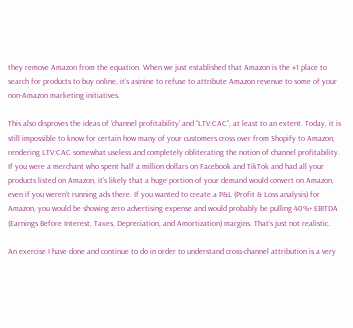they remove Amazon from the equation. When we just established that Amazon is the #1 place to search for products to buy online, it’s asinine to refuse to attribute Amazon revenue to some of your non-Amazon marketing initiatives.

This also disproves the ideas of ‘channel profitability’ and “LTV:CAC”, at least to an extent. Today, it is still impossible to know for certain how many of your customers cross over from Shopify to Amazon, rendering LTV:CAC somewhat useless and completely obliterating the notion of channel profitability. If you were a merchant who spent half a million dollars on Facebook and TikTok and had all your products listed on Amazon, it's likely that a huge portion of your demand would convert on Amazon, even if you weren’t running ads there. If you wanted to create a P&L (Profit & Loss analysis) for Amazon, you would be showing zero advertising expense and would probably be pulling 40%+ EBITDA (Earnings Before Interest, Taxes, Depreciation, and Amortization) margins. That’s just not realistic.

An exercise I have done and continue to do in order to understand cross-channel attribution is a very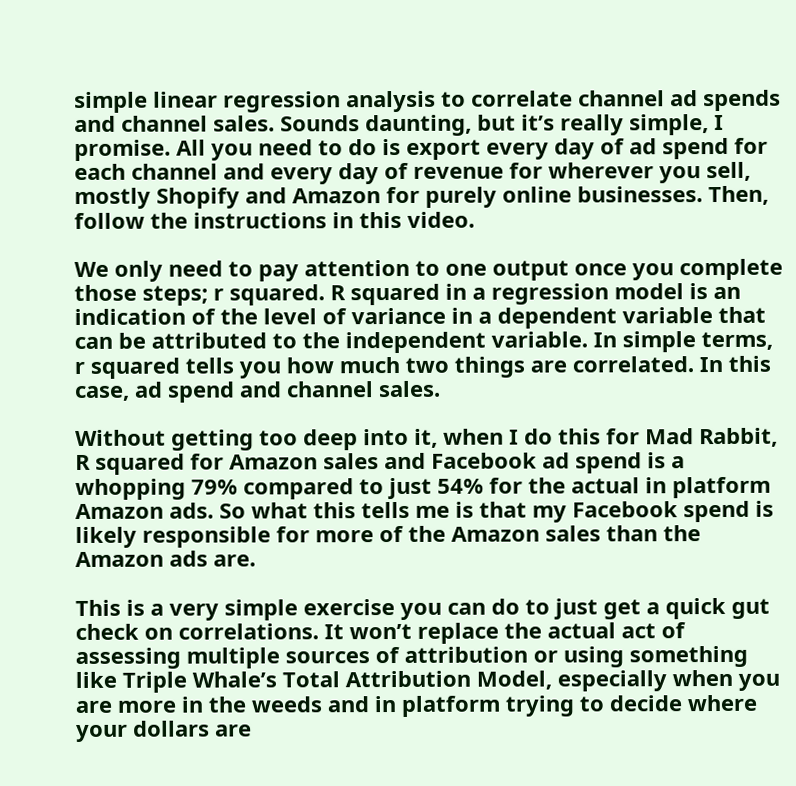simple linear regression analysis to correlate channel ad spends and channel sales. Sounds daunting, but it’s really simple, I promise. All you need to do is export every day of ad spend for each channel and every day of revenue for wherever you sell, mostly Shopify and Amazon for purely online businesses. Then, follow the instructions in this video.

We only need to pay attention to one output once you complete those steps; r squared. R squared in a regression model is an indication of the level of variance in a dependent variable that can be attributed to the independent variable. In simple terms, r squared tells you how much two things are correlated. In this case, ad spend and channel sales.

Without getting too deep into it, when I do this for Mad Rabbit, R squared for Amazon sales and Facebook ad spend is a whopping 79% compared to just 54% for the actual in platform Amazon ads. So what this tells me is that my Facebook spend is likely responsible for more of the Amazon sales than the Amazon ads are.

This is a very simple exercise you can do to just get a quick gut check on correlations. It won’t replace the actual act of assessing multiple sources of attribution or using something like Triple Whale’s Total Attribution Model, especially when you are more in the weeds and in platform trying to decide where your dollars are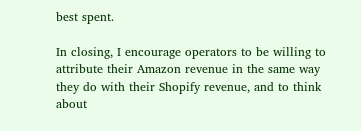best spent.

In closing, I encourage operators to be willing to attribute their Amazon revenue in the same way they do with their Shopify revenue, and to think about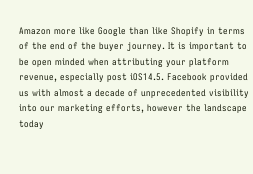Amazon more like Google than like Shopify in terms of the end of the buyer journey. It is important to be open minded when attributing your platform revenue, especially post iOS14.5. Facebook provided us with almost a decade of unprecedented visibility into our marketing efforts, however the landscape today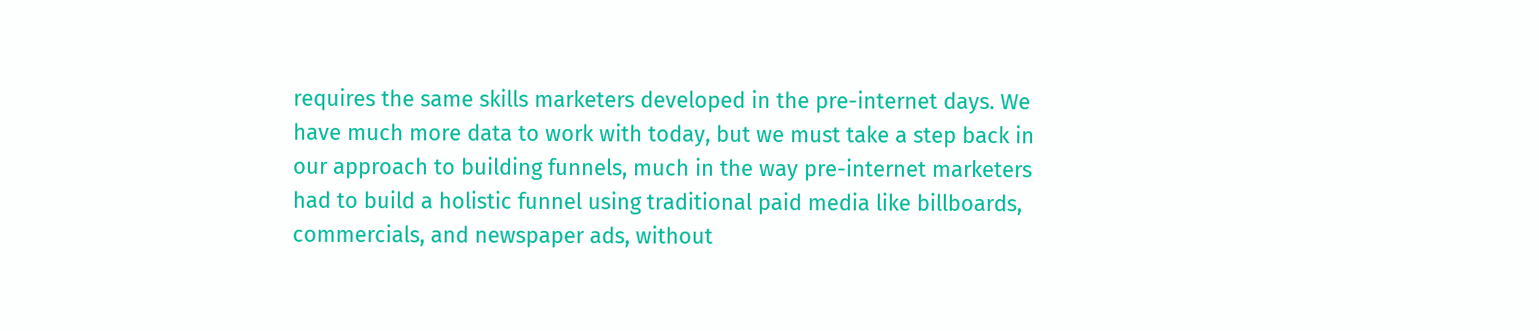requires the same skills marketers developed in the pre-internet days. We have much more data to work with today, but we must take a step back in our approach to building funnels, much in the way pre-internet marketers had to build a holistic funnel using traditional paid media like billboards, commercials, and newspaper ads, without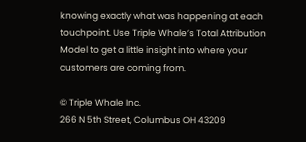knowing exactly what was happening at each touchpoint. Use Triple Whale’s Total Attribution Model to get a little insight into where your customers are coming from.

© Triple Whale Inc.
266 N 5th Street, Columbus OH 43209